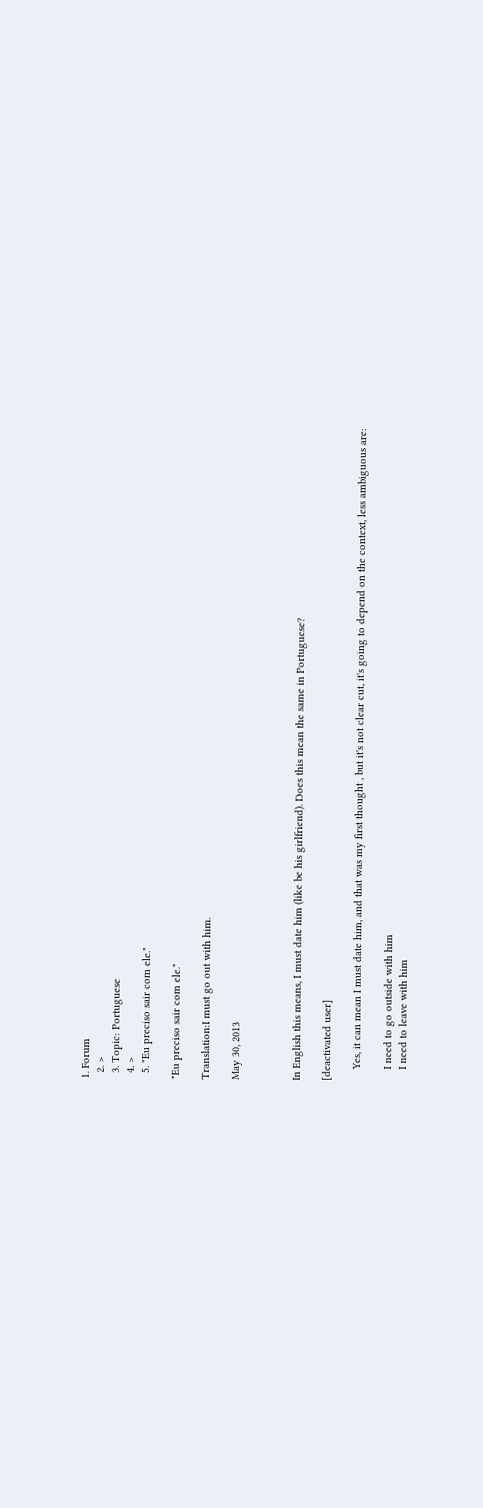1. Forum
  2. >
  3. Topic: Portuguese
  4. >
  5. "Eu preciso sair com ele."

"Eu preciso sair com ele."

Translation:I must go out with him.

May 30, 2013



In English this means, I must date him (like be his girlfriend). Does this mean the same in Portuguese?

[deactivated user]

    Yes, it can mean I must date him, and that was my first thought , but it's not clear cut, it's going to depend on the context, less ambiguous are:

    I need to go outside with him
    I need to leave with him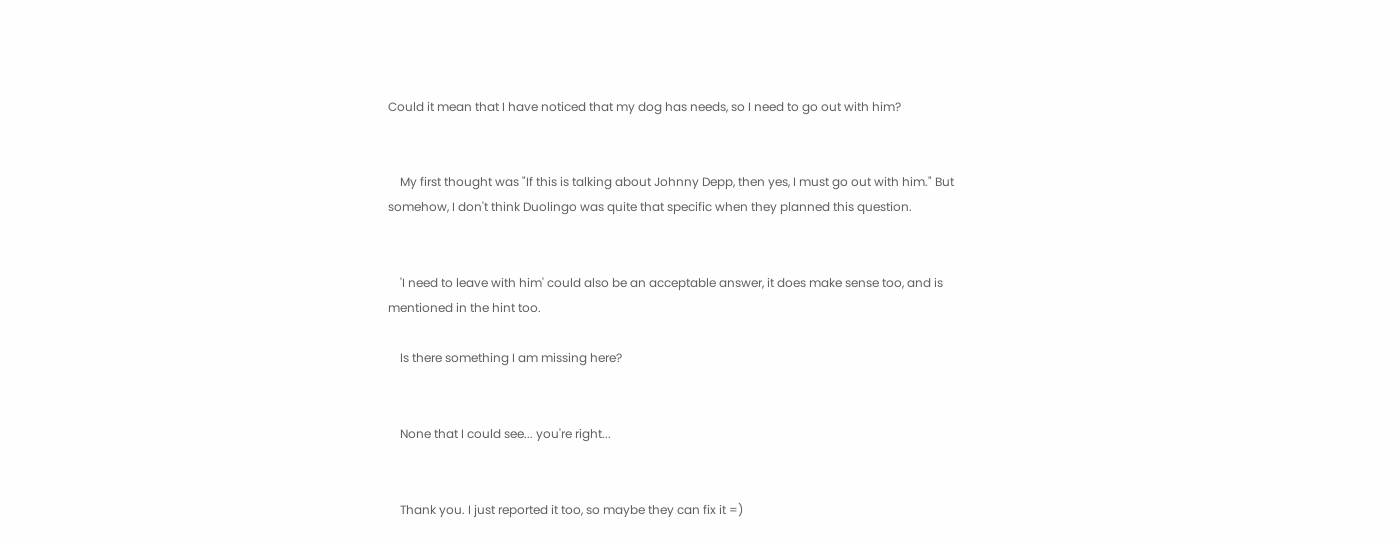Could it mean that I have noticed that my dog has needs, so I need to go out with him?


    My first thought was "If this is talking about Johnny Depp, then yes, I must go out with him." But somehow, I don't think Duolingo was quite that specific when they planned this question.


    'I need to leave with him' could also be an acceptable answer, it does make sense too, and is mentioned in the hint too.

    Is there something I am missing here?


    None that I could see... you're right...


    Thank you. I just reported it too, so maybe they can fix it =)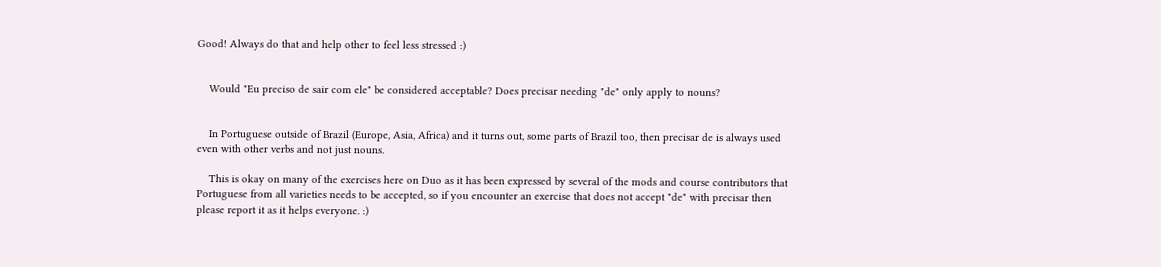Good! Always do that and help other to feel less stressed :)


    Would "Eu preciso de sair com ele" be considered acceptable? Does precisar needing "de" only apply to nouns?


    In Portuguese outside of Brazil (Europe, Asia, Africa) and it turns out, some parts of Brazil too, then precisar de is always used even with other verbs and not just nouns.

    This is okay on many of the exercises here on Duo as it has been expressed by several of the mods and course contributors that Portuguese from all varieties needs to be accepted, so if you encounter an exercise that does not accept "de" with precisar then please report it as it helps everyone. :)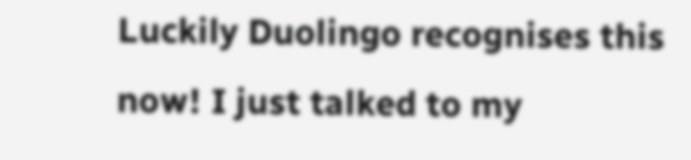Luckily Duolingo recognises this now! I just talked to my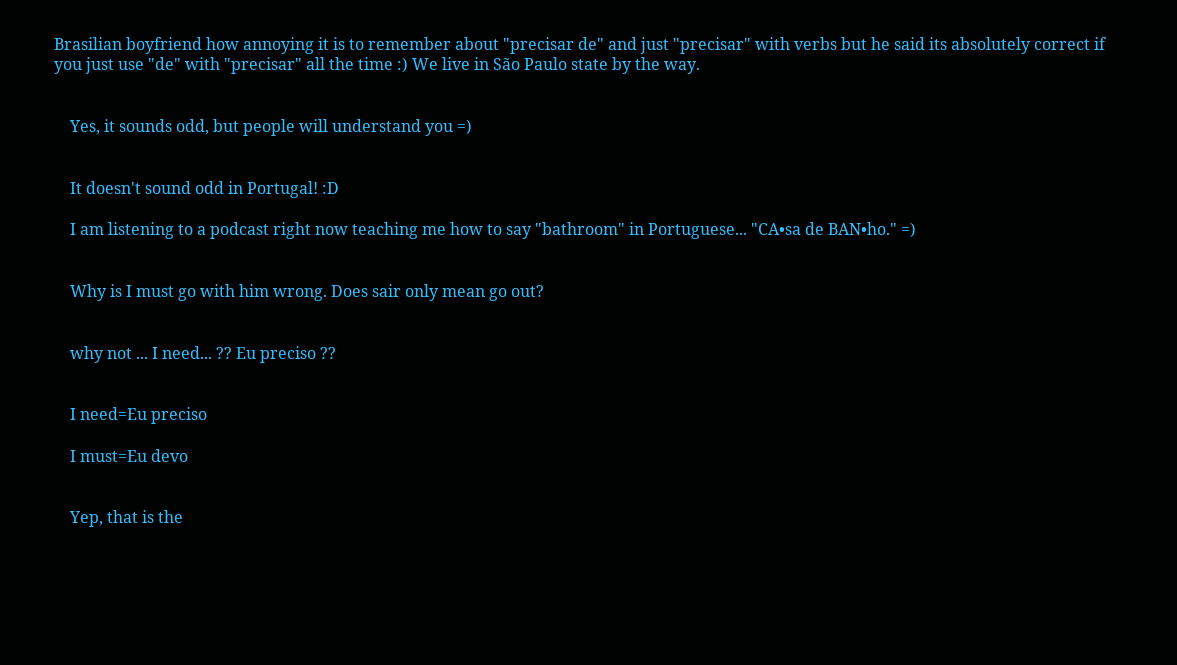Brasilian boyfriend how annoying it is to remember about "precisar de" and just "precisar" with verbs but he said its absolutely correct if you just use "de" with "precisar" all the time :) We live in São Paulo state by the way.


    Yes, it sounds odd, but people will understand you =)


    It doesn't sound odd in Portugal! :D

    I am listening to a podcast right now teaching me how to say "bathroom" in Portuguese... "CA•sa de BAN•ho." =)


    Why is I must go with him wrong. Does sair only mean go out?


    why not ... I need... ?? Eu preciso ??


    I need=Eu preciso

    I must=Eu devo


    Yep, that is the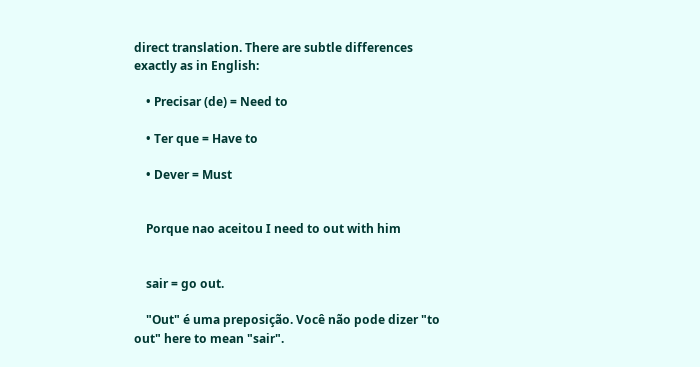direct translation. There are subtle differences exactly as in English:

    • Precisar (de) = Need to

    • Ter que = Have to

    • Dever = Must


    Porque nao aceitou I need to out with him


    sair = go out.

    "Out" é uma preposição. Você não pode dizer "to out" here to mean "sair".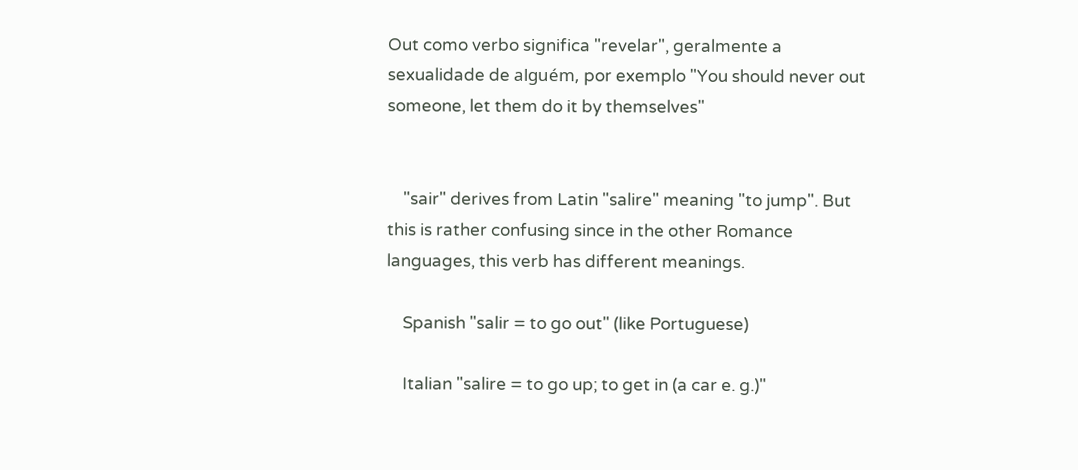Out como verbo significa "revelar", geralmente a sexualidade de alguém, por exemplo "You should never out someone, let them do it by themselves"


    "sair" derives from Latin "salire" meaning "to jump". But this is rather confusing since in the other Romance languages, this verb has different meanings.

    Spanish "salir = to go out" (like Portuguese)

    Italian "salire = to go up; to get in (a car e. g.)"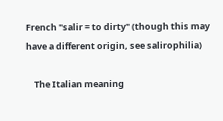French "salir = to dirty" (though this may have a different origin, see salirophilia)

    The Italian meaning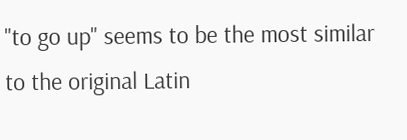"to go up" seems to be the most similar to the original Latin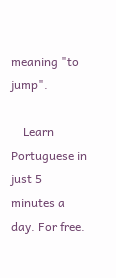meaning "to jump".

    Learn Portuguese in just 5 minutes a day. For free.